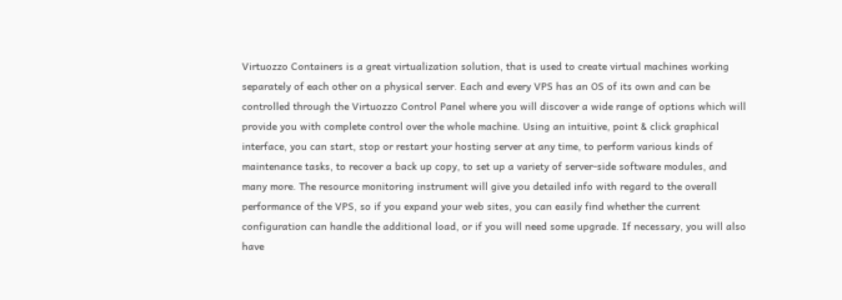Virtuozzo Containers is a great virtualization solution, that is used to create virtual machines working separately of each other on a physical server. Each and every VPS has an OS of its own and can be controlled through the Virtuozzo Control Panel where you will discover a wide range of options which will provide you with complete control over the whole machine. Using an intuitive, point & click graphical interface, you can start, stop or restart your hosting server at any time, to perform various kinds of maintenance tasks, to recover a back up copy, to set up a variety of server-side software modules, and many more. The resource monitoring instrument will give you detailed info with regard to the overall performance of the VPS, so if you expand your web sites, you can easily find whether the current configuration can handle the additional load, or if you will need some upgrade. If necessary, you will also have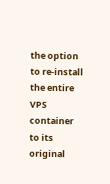the option to re-install the entire VPS container to its original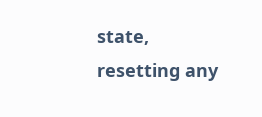state, resetting any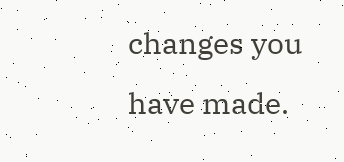changes you have made.